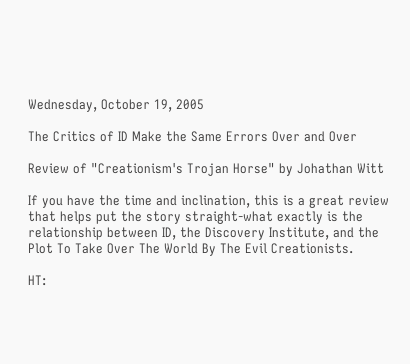Wednesday, October 19, 2005

The Critics of ID Make the Same Errors Over and Over

Review of "Creationism's Trojan Horse" by Johathan Witt

If you have the time and inclination, this is a great review that helps put the story straight-what exactly is the relationship between ID, the Discovery Institute, and the Plot To Take Over The World By The Evil Creationists.

HT: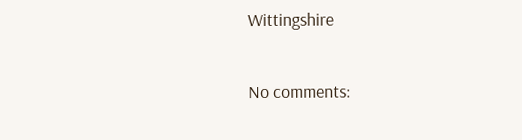Wittingshire

No comments: